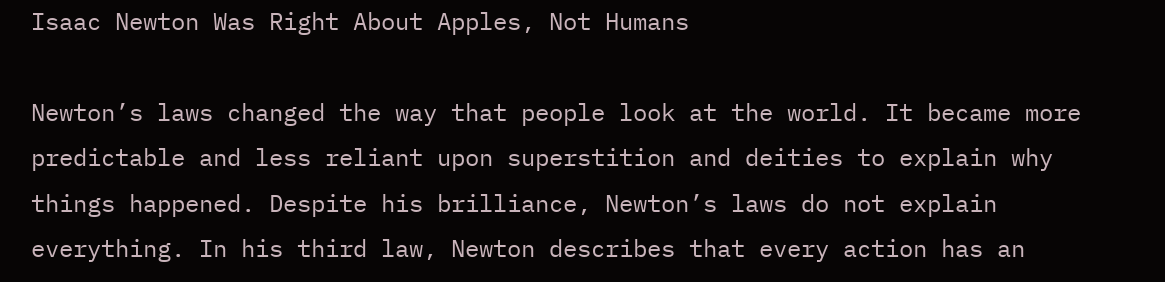Isaac Newton Was Right About Apples, Not Humans

Newton’s laws changed the way that people look at the world. It became more predictable and less reliant upon superstition and deities to explain why things happened. Despite his brilliance, Newton’s laws do not explain everything. In his third law, Newton describes that every action has an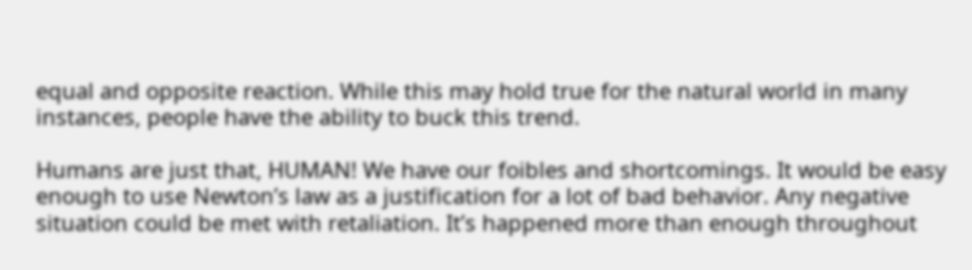equal and opposite reaction. While this may hold true for the natural world in many instances, people have the ability to buck this trend.

Humans are just that, HUMAN! We have our foibles and shortcomings. It would be easy enough to use Newton’s law as a justification for a lot of bad behavior. Any negative situation could be met with retaliation. It’s happened more than enough throughout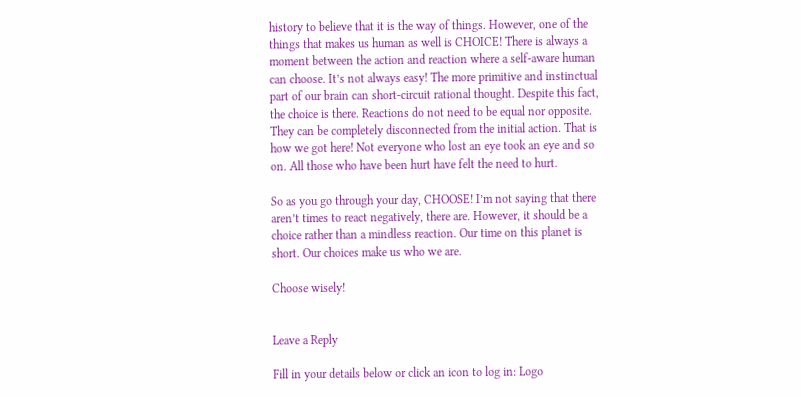history to believe that it is the way of things. However, one of the things that makes us human as well is CHOICE! There is always a moment between the action and reaction where a self-aware human can choose. It’s not always easy! The more primitive and instinctual part of our brain can short-circuit rational thought. Despite this fact, the choice is there. Reactions do not need to be equal nor opposite. They can be completely disconnected from the initial action. That is how we got here! Not everyone who lost an eye took an eye and so on. All those who have been hurt have felt the need to hurt.

So as you go through your day, CHOOSE! I’m not saying that there aren’t times to react negatively, there are. However, it should be a choice rather than a mindless reaction. Our time on this planet is short. Our choices make us who we are.

Choose wisely!


Leave a Reply

Fill in your details below or click an icon to log in: Logo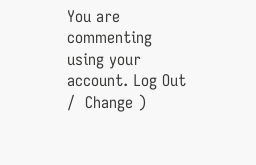You are commenting using your account. Log Out /  Change )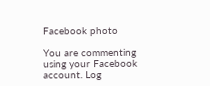Facebook photo

You are commenting using your Facebook account. Log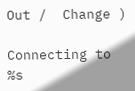Out /  Change )

Connecting to %s